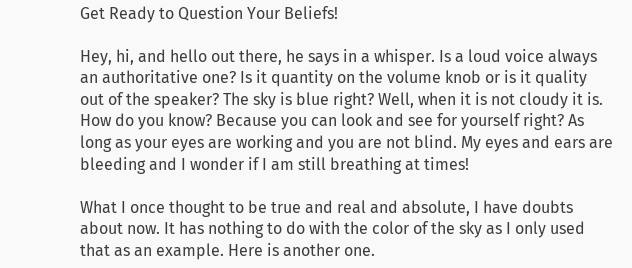Get Ready to Question Your Beliefs!

Hey, hi, and hello out there, he says in a whisper. Is a loud voice always an authoritative one? Is it quantity on the volume knob or is it quality out of the speaker? The sky is blue right? Well, when it is not cloudy it is. How do you know? Because you can look and see for yourself right? As long as your eyes are working and you are not blind. My eyes and ears are bleeding and I wonder if I am still breathing at times!

What I once thought to be true and real and absolute, I have doubts about now. It has nothing to do with the color of the sky as I only used that as an example. Here is another one.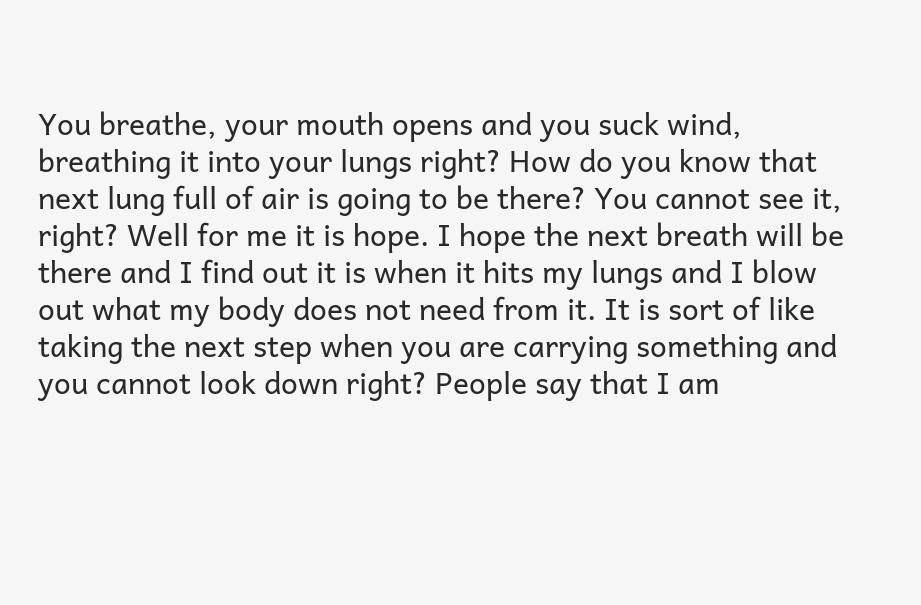You breathe, your mouth opens and you suck wind, breathing it into your lungs right? How do you know that next lung full of air is going to be there? You cannot see it, right? Well for me it is hope. I hope the next breath will be there and I find out it is when it hits my lungs and I blow out what my body does not need from it. It is sort of like taking the next step when you are carrying something and you cannot look down right? People say that I am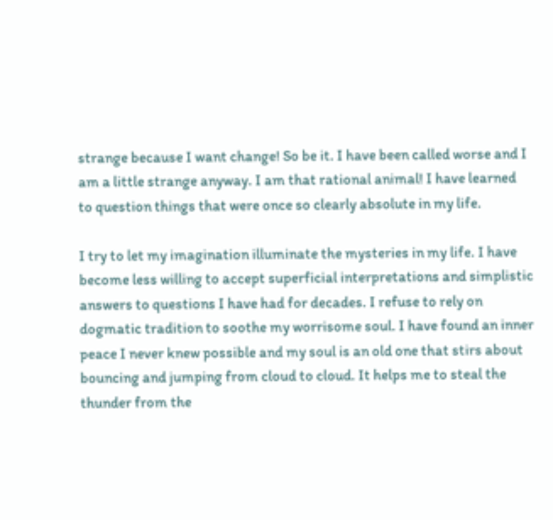strange because I want change! So be it. I have been called worse and I am a little strange anyway. I am that rational animal! I have learned to question things that were once so clearly absolute in my life.

I try to let my imagination illuminate the mysteries in my life. I have become less willing to accept superficial interpretations and simplistic answers to questions I have had for decades. I refuse to rely on dogmatic tradition to soothe my worrisome soul. I have found an inner peace I never knew possible and my soul is an old one that stirs about bouncing and jumping from cloud to cloud. It helps me to steal the thunder from the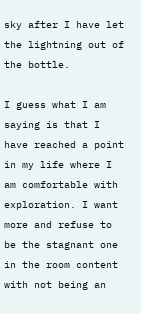sky after I have let the lightning out of the bottle.

I guess what I am saying is that I have reached a point in my life where I am comfortable with exploration. I want more and refuse to be the stagnant one in the room content with not being an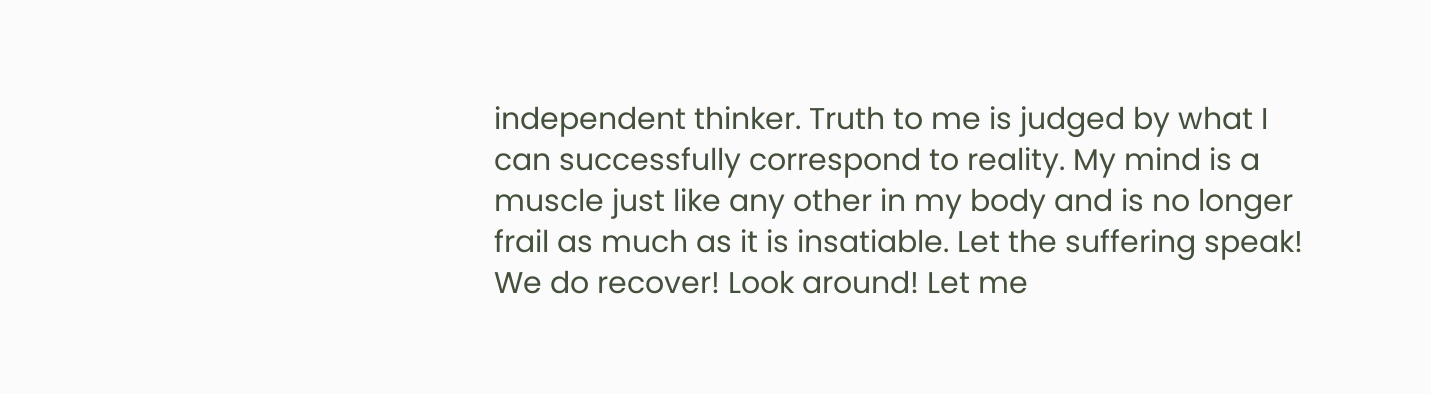independent thinker. Truth to me is judged by what I can successfully correspond to reality. My mind is a muscle just like any other in my body and is no longer frail as much as it is insatiable. Let the suffering speak! We do recover! Look around! Let me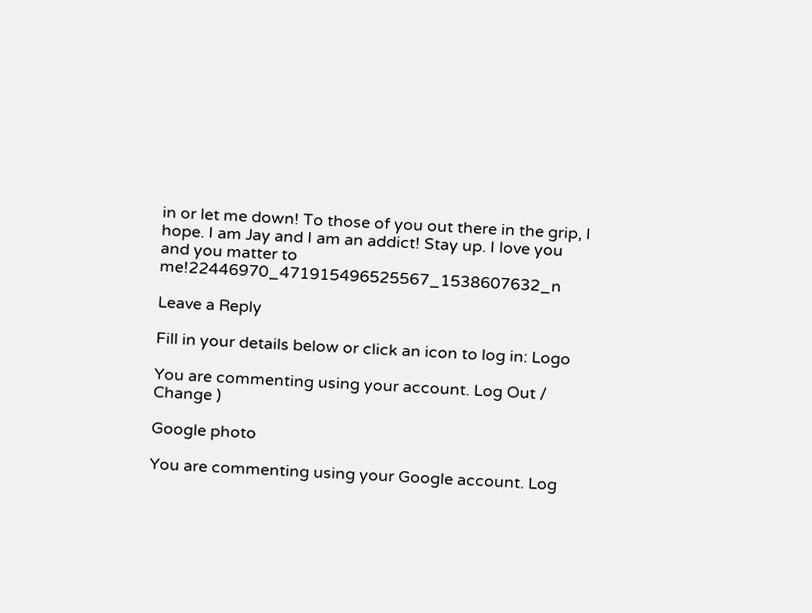in or let me down! To those of you out there in the grip, I hope. I am Jay and I am an addict! Stay up. I love you and you matter to me!22446970_471915496525567_1538607632_n

Leave a Reply

Fill in your details below or click an icon to log in: Logo

You are commenting using your account. Log Out /  Change )

Google photo

You are commenting using your Google account. Log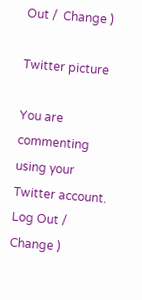Out /  Change )

Twitter picture

You are commenting using your Twitter account. Log Out /  Change )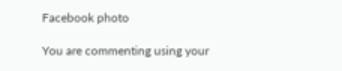Facebook photo

You are commenting using your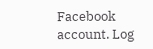Facebook account. Log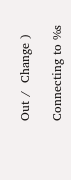Out /  Change )

Connecting to %s